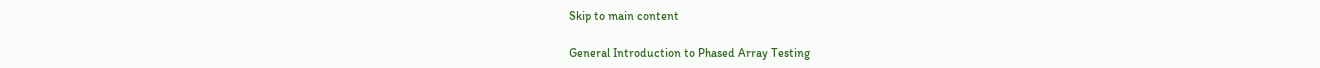Skip to main content

General Introduction to Phased Array Testing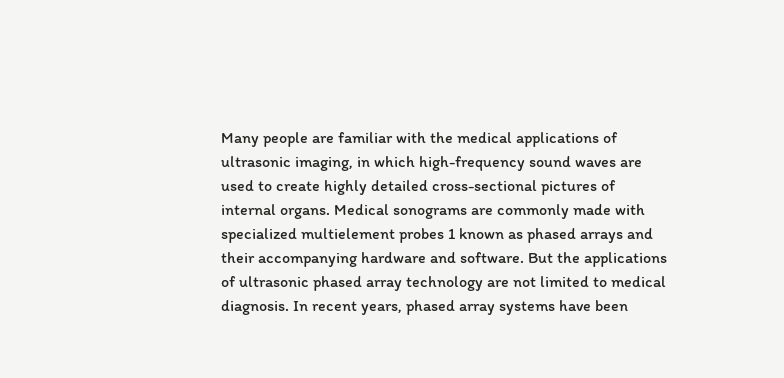Many people are familiar with the medical applications of ultrasonic imaging, in which high-frequency sound waves are used to create highly detailed cross-sectional pictures of internal organs. Medical sonograms are commonly made with specialized multielement probes 1 known as phased arrays and their accompanying hardware and software. But the applications of ultrasonic phased array technology are not limited to medical diagnosis. In recent years, phased array systems have been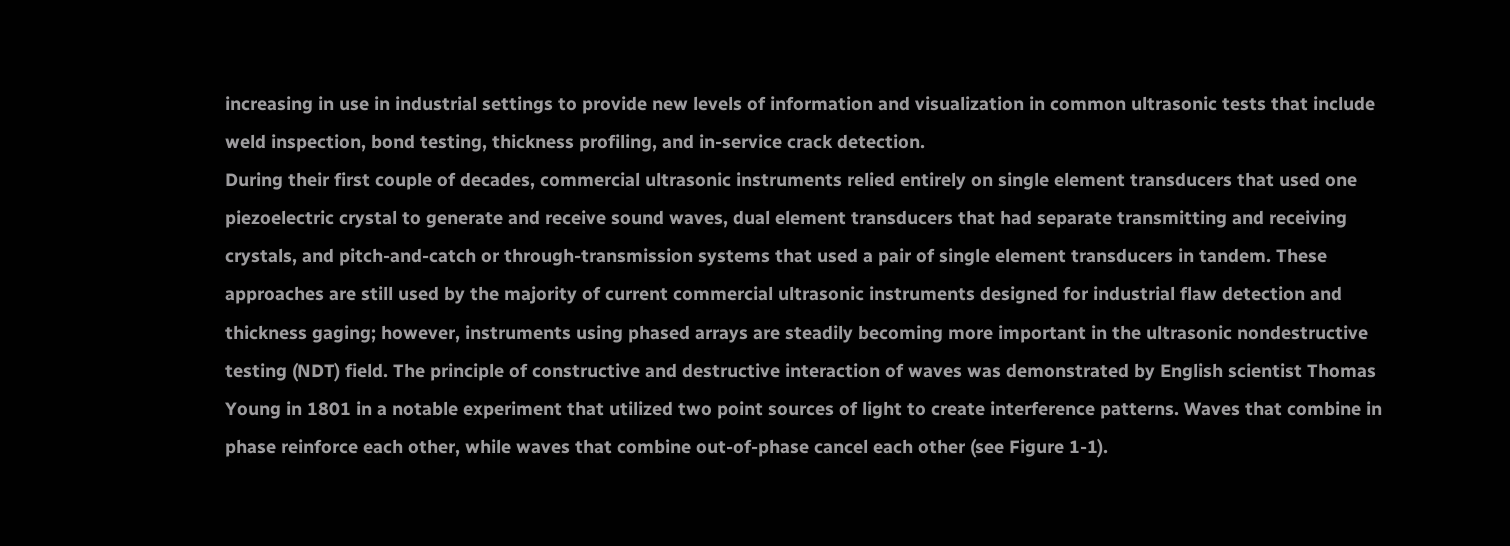increasing in use in industrial settings to provide new levels of information and visualization in common ultrasonic tests that include weld inspection, bond testing, thickness profiling, and in-service crack detection.
During their first couple of decades, commercial ultrasonic instruments relied entirely on single element transducers that used one piezoelectric crystal to generate and receive sound waves, dual element transducers that had separate transmitting and receiving crystals, and pitch-and-catch or through-transmission systems that used a pair of single element transducers in tandem. These approaches are still used by the majority of current commercial ultrasonic instruments designed for industrial flaw detection and thickness gaging; however, instruments using phased arrays are steadily becoming more important in the ultrasonic nondestructive testing (NDT) field. The principle of constructive and destructive interaction of waves was demonstrated by English scientist Thomas Young in 1801 in a notable experiment that utilized two point sources of light to create interference patterns. Waves that combine in phase reinforce each other, while waves that combine out-of-phase cancel each other (see Figure 1-1).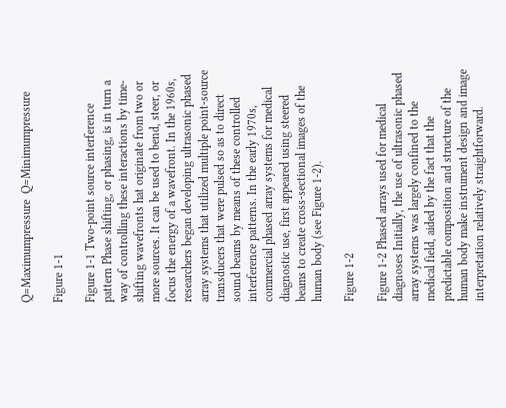Q=Maximumpressure  Q=Minimumpressure

Figure 1-1

Figure 1-1 Two-point source interference pattern Phase shifting, or phasing, is in turn a way of controlling these interactions by time-shifting wavefronts hat originate from two or more sources. It can be used to bend, steer, or focus the energy of a wavefront. In the 1960s, researchers began developing ultrasonic phased array systems that utilized multiple point-source transducers that were pulsed so as to direct sound beams by means of these controlled interference patterns. In the early 1970s, commercial phased array systems for medical diagnostic use, first appeared using steered beams to create cross-sectional images of the human body (see Figure 1-2).

Figure 1-2

Figure 1-2 Phased arrays used for medical diagnoses Initially, the use of ultrasonic phased array systems was largely confined to the medical field, aided by the fact that the predictable composition and structure of the human body make instrument design and image interpretation relatively straightforward.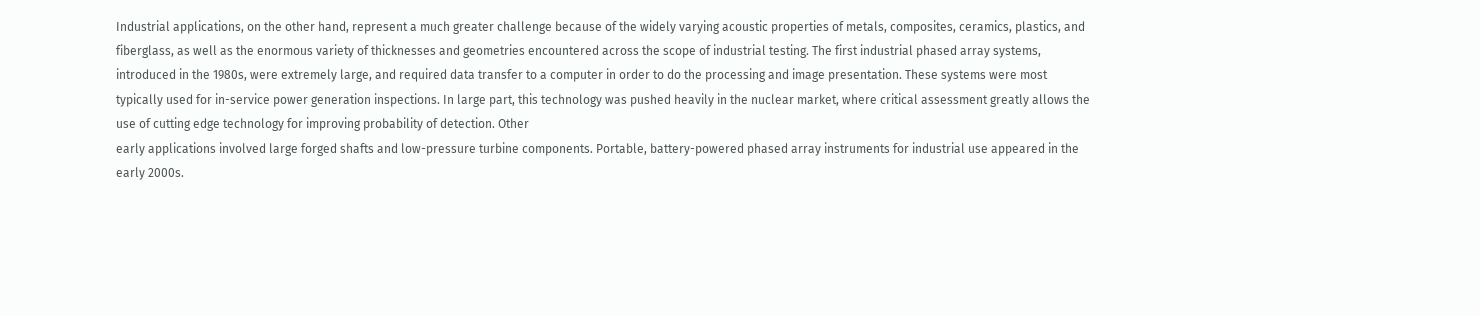Industrial applications, on the other hand, represent a much greater challenge because of the widely varying acoustic properties of metals, composites, ceramics, plastics, and fiberglass, as well as the enormous variety of thicknesses and geometries encountered across the scope of industrial testing. The first industrial phased array systems, introduced in the 1980s, were extremely large, and required data transfer to a computer in order to do the processing and image presentation. These systems were most typically used for in-service power generation inspections. In large part, this technology was pushed heavily in the nuclear market, where critical assessment greatly allows the use of cutting edge technology for improving probability of detection. Other
early applications involved large forged shafts and low-pressure turbine components. Portable, battery-powered phased array instruments for industrial use appeared in the early 2000s.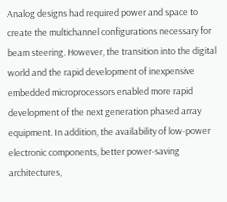Analog designs had required power and space to create the multichannel configurations necessary for beam steering. However, the transition into the digital world and the rapid development of inexpensive embedded microprocessors enabled more rapid development of the next generation phased array equipment. In addition, the availability of low-power electronic components, better power-saving architectures,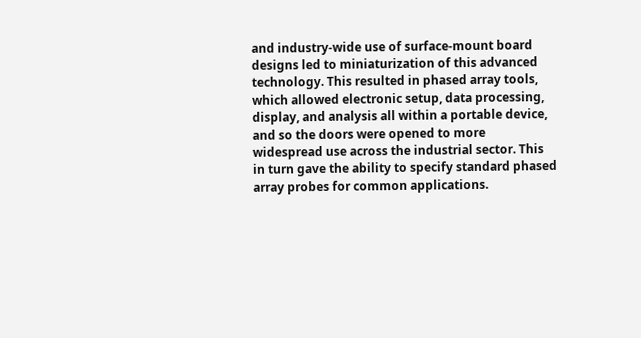and industry-wide use of surface-mount board designs led to miniaturization of this advanced technology. This resulted in phased array tools, which allowed electronic setup, data processing, display, and analysis all within a portable device, and so the doors were opened to more widespread use across the industrial sector. This in turn gave the ability to specify standard phased array probes for common applications.